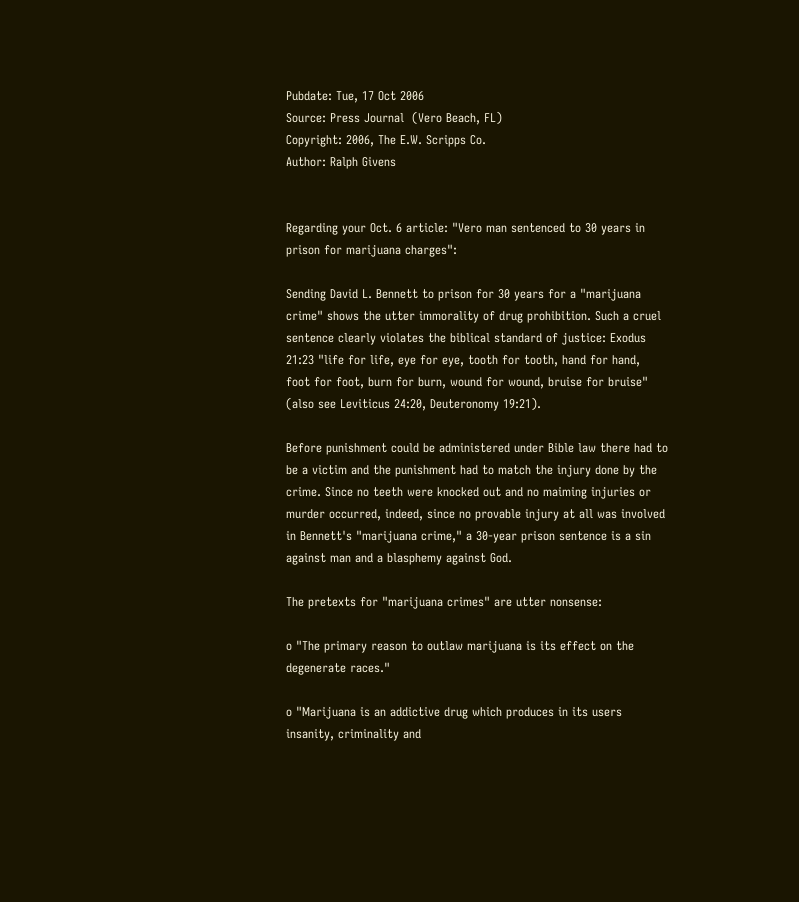Pubdate: Tue, 17 Oct 2006
Source: Press Journal  (Vero Beach, FL)
Copyright: 2006, The E.W. Scripps Co.
Author: Ralph Givens


Regarding your Oct. 6 article: "Vero man sentenced to 30 years in
prison for marijuana charges":

Sending David L. Bennett to prison for 30 years for a "marijuana
crime" shows the utter immorality of drug prohibition. Such a cruel
sentence clearly violates the biblical standard of justice: Exodus
21:23 "life for life, eye for eye, tooth for tooth, hand for hand,
foot for foot, burn for burn, wound for wound, bruise for bruise"
(also see Leviticus 24:20, Deuteronomy 19:21).

Before punishment could be administered under Bible law there had to
be a victim and the punishment had to match the injury done by the
crime. Since no teeth were knocked out and no maiming injuries or
murder occurred, indeed, since no provable injury at all was involved
in Bennett's "marijuana crime," a 30-year prison sentence is a sin
against man and a blasphemy against God.

The pretexts for "marijuana crimes" are utter nonsense:

o "The primary reason to outlaw marijuana is its effect on the
degenerate races."

o "Marijuana is an addictive drug which produces in its users
insanity, criminality and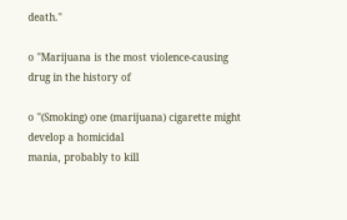death."

o "Marijuana is the most violence-causing drug in the history of

o "(Smoking) one (marijuana) cigarette might develop a homicidal
mania, probably to kill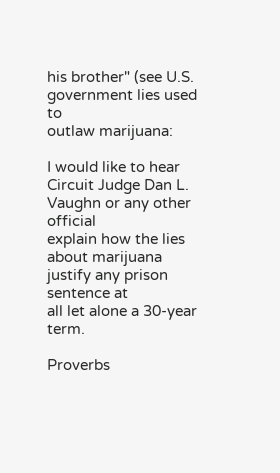his brother" (see U.S. government lies used to
outlaw marijuana:

I would like to hear Circuit Judge Dan L. Vaughn or any other official
explain how the lies about marijuana justify any prison sentence at
all let alone a 30-year term.

Proverbs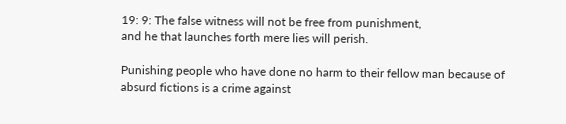19: 9: The false witness will not be free from punishment,
and he that launches forth mere lies will perish.

Punishing people who have done no harm to their fellow man because of
absurd fictions is a crime against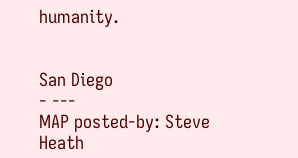humanity.


San Diego
- ---
MAP posted-by: Steve Heath